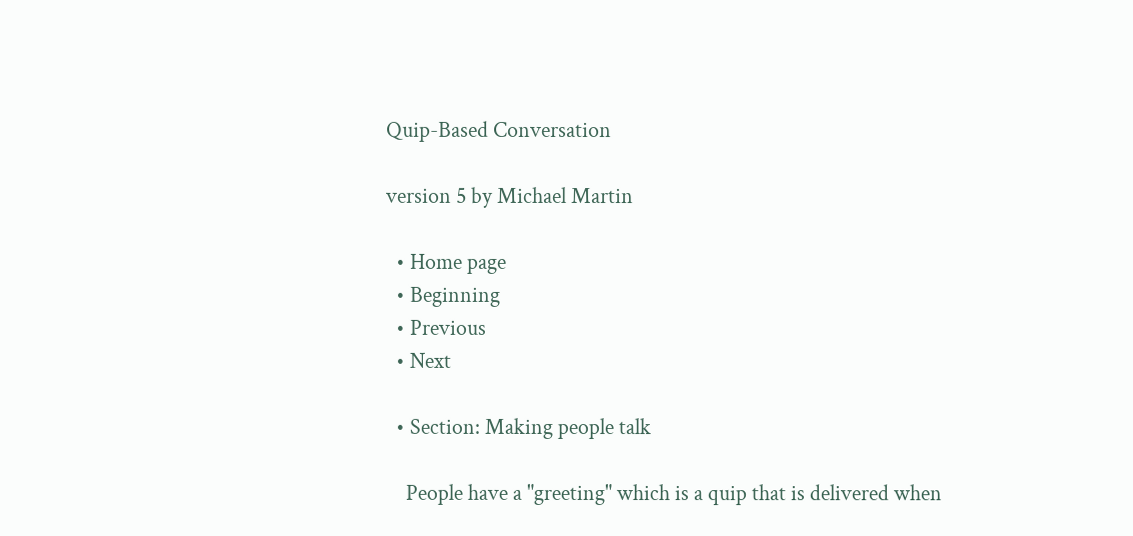Quip-Based Conversation

version 5 by Michael Martin

  • Home page
  • Beginning
  • Previous
  • Next

  • Section: Making people talk

    People have a "greeting" which is a quip that is delivered when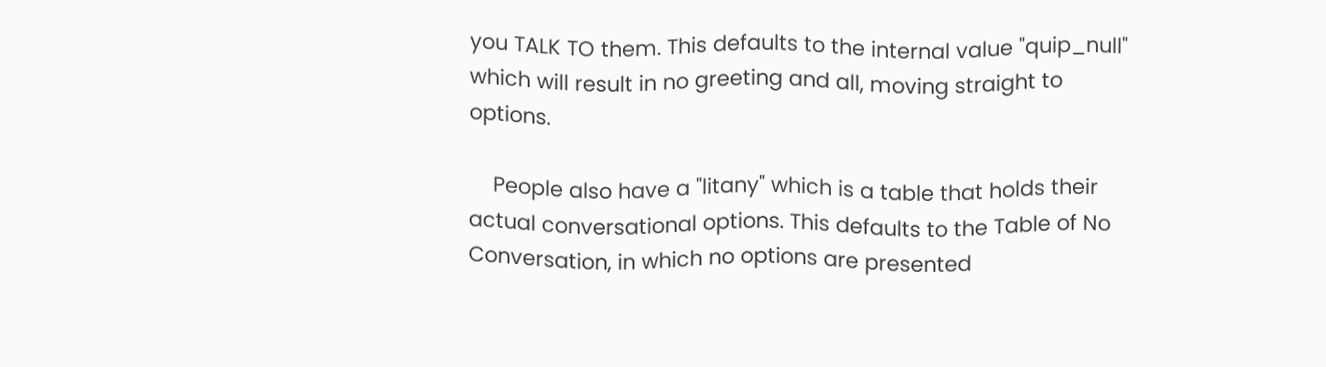you TALK TO them. This defaults to the internal value "quip_null" which will result in no greeting and all, moving straight to options.

    People also have a "litany" which is a table that holds their actual conversational options. This defaults to the Table of No Conversation, in which no options are presented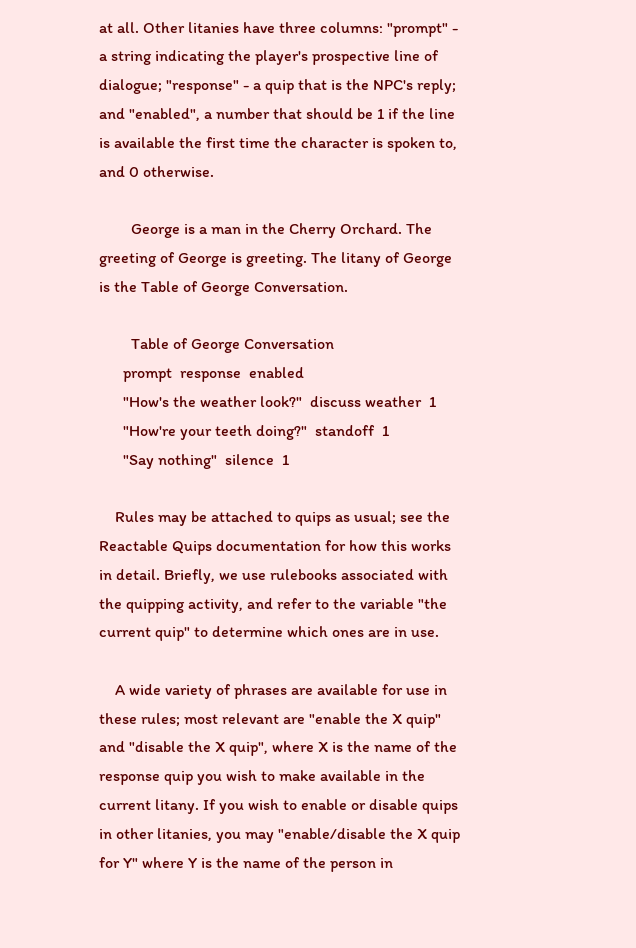at all. Other litanies have three columns: "prompt" - a string indicating the player's prospective line of dialogue; "response" - a quip that is the NPC's reply; and "enabled", a number that should be 1 if the line is available the first time the character is spoken to, and 0 otherwise.

        George is a man in the Cherry Orchard. The greeting of George is greeting. The litany of George is the Table of George Conversation.

        Table of George Conversation
      prompt  response  enabled
      "How's the weather look?"  discuss weather  1
      "How're your teeth doing?"  standoff  1
      "Say nothing"  silence  1

    Rules may be attached to quips as usual; see the Reactable Quips documentation for how this works in detail. Briefly, we use rulebooks associated with the quipping activity, and refer to the variable "the current quip" to determine which ones are in use.

    A wide variety of phrases are available for use in these rules; most relevant are "enable the X quip" and "disable the X quip", where X is the name of the response quip you wish to make available in the current litany. If you wish to enable or disable quips in other litanies, you may "enable/disable the X quip for Y" where Y is the name of the person in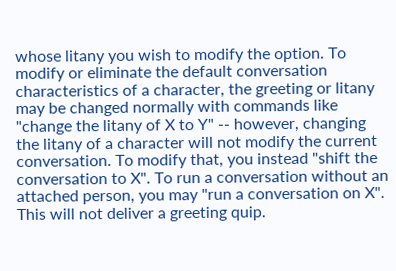whose litany you wish to modify the option. To modify or eliminate the default conversation characteristics of a character, the greeting or litany may be changed normally with commands like "change the litany of X to Y" -- however, changing the litany of a character will not modify the current conversation. To modify that, you instead "shift the conversation to X". To run a conversation without an attached person, you may "run a conversation on X". This will not deliver a greeting quip.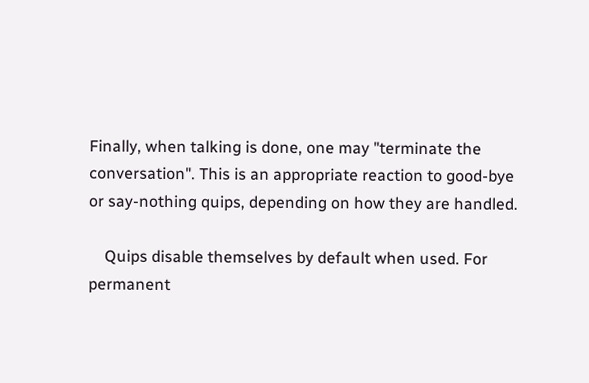Finally, when talking is done, one may "terminate the conversation". This is an appropriate reaction to good-bye or say-nothing quips, depending on how they are handled.

    Quips disable themselves by default when used. For permanent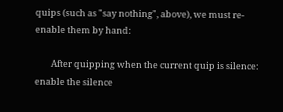quips (such as "say nothing", above), we must re-enable them by hand:

        After quipping when the current quip is silence: enable the silence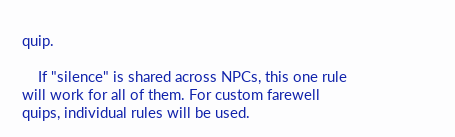quip.

    If "silence" is shared across NPCs, this one rule will work for all of them. For custom farewell quips, individual rules will be used.